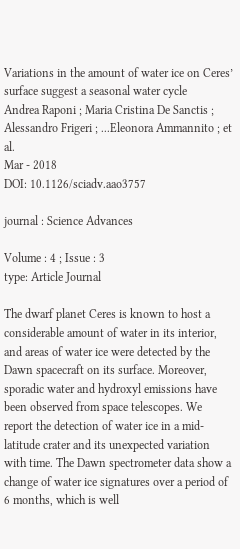Variations in the amount of water ice on Ceres’ surface suggest a seasonal water cycle
Andrea Raponi ; Maria Cristina De Sanctis ; Alessandro Frigeri ; ...Eleonora Ammannito ; et al.
Mar - 2018
DOI: 10.1126/sciadv.aao3757

journal : Science Advances

Volume : 4 ; Issue : 3
type: Article Journal

The dwarf planet Ceres is known to host a considerable amount of water in its interior, and areas of water ice were detected by the Dawn spacecraft on its surface. Moreover, sporadic water and hydroxyl emissions have been observed from space telescopes. We report the detection of water ice in a mid-latitude crater and its unexpected variation with time. The Dawn spectrometer data show a change of water ice signatures over a period of 6 months, which is well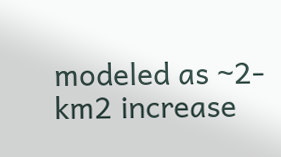modeled as ~2-km2 increase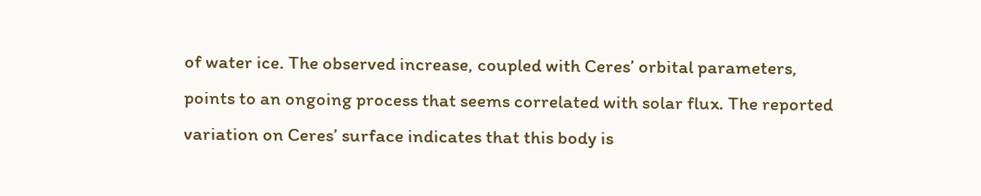of water ice. The observed increase, coupled with Ceres’ orbital parameters, points to an ongoing process that seems correlated with solar flux. The reported variation on Ceres’ surface indicates that this body is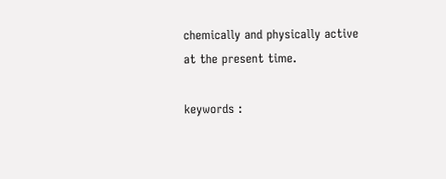chemically and physically active at the present time.

keywords :